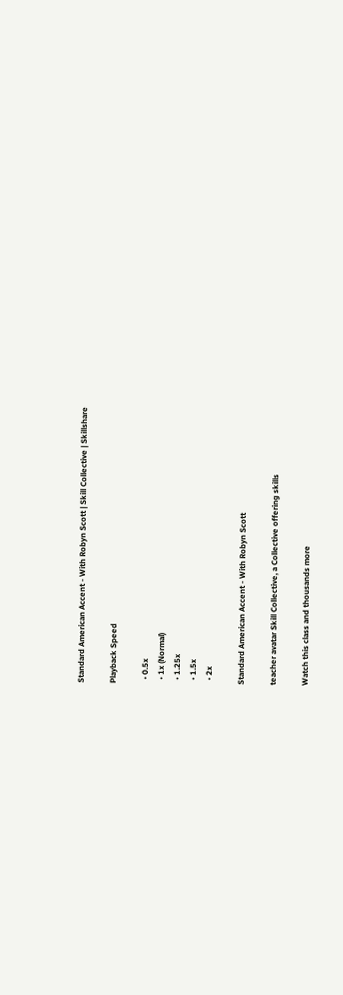Standard American Accent - With Robyn Scott | Skill Collective | Skillshare

Playback Speed

  • 0.5x
  • 1x (Normal)
  • 1.25x
  • 1.5x
  • 2x

Standard American Accent - With Robyn Scott

teacher avatar Skill Collective, a Collective offering skills

Watch this class and thousands more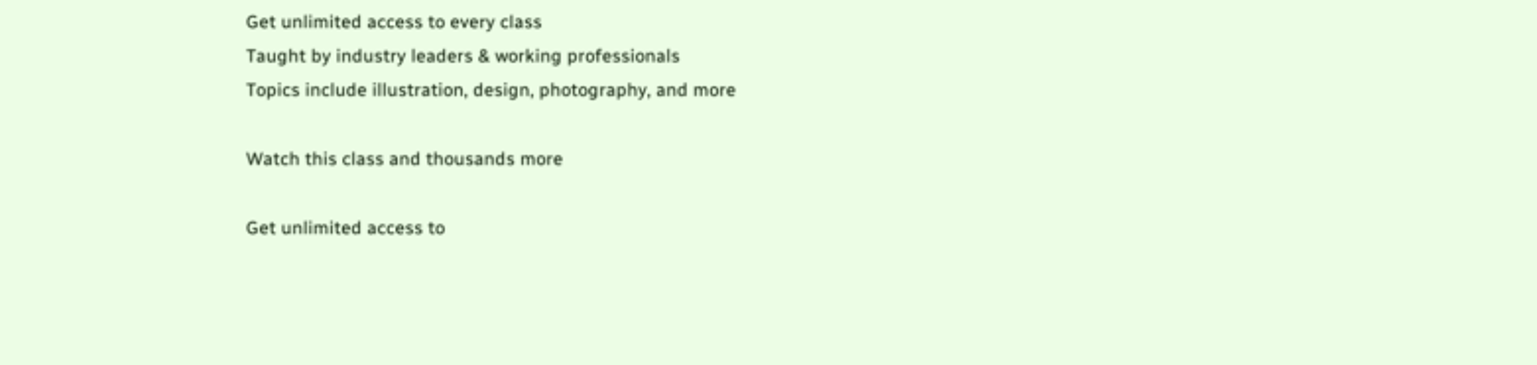Get unlimited access to every class
Taught by industry leaders & working professionals
Topics include illustration, design, photography, and more

Watch this class and thousands more

Get unlimited access to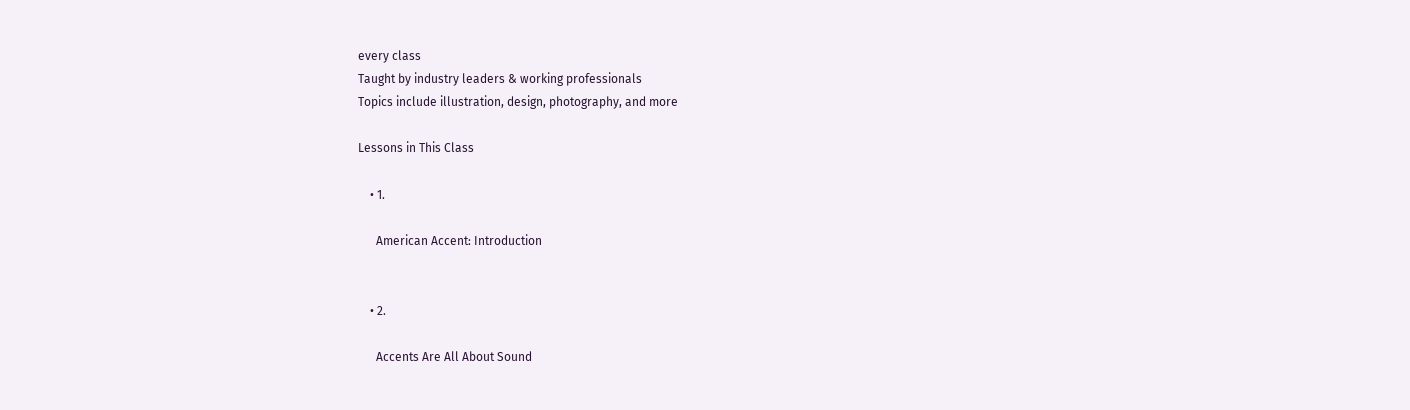every class
Taught by industry leaders & working professionals
Topics include illustration, design, photography, and more

Lessons in This Class

    • 1.

      American Accent: Introduction


    • 2.

      Accents Are All About Sound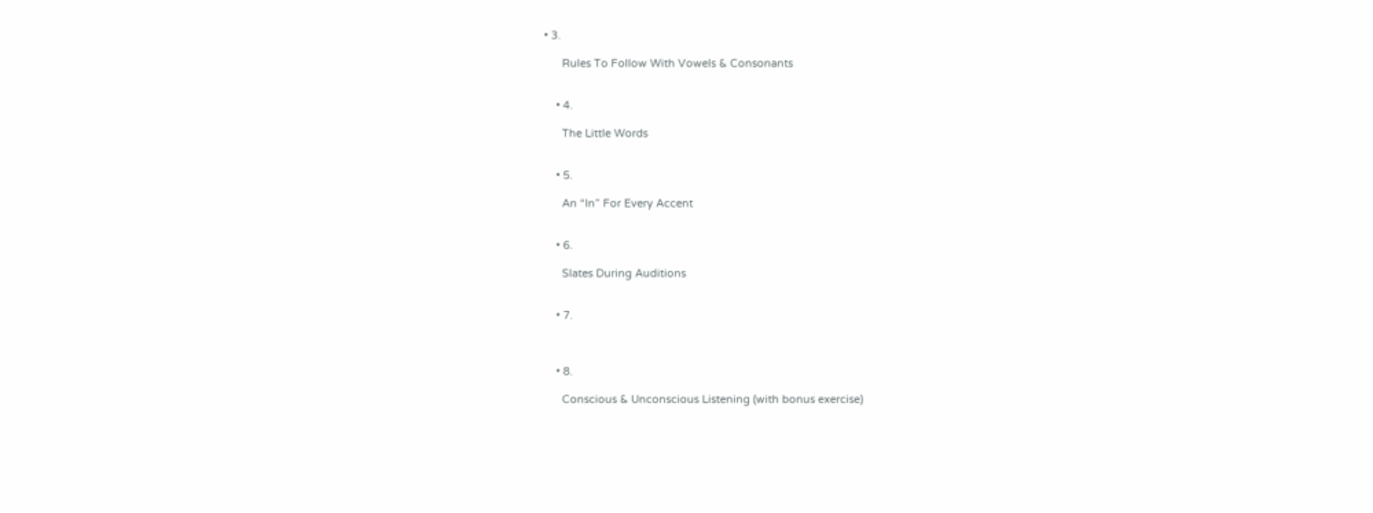• 3.

      Rules To Follow With Vowels & Consonants


    • 4.

      The Little Words


    • 5.

      An “In” For Every Accent


    • 6.

      Slates During Auditions


    • 7.



    • 8.

      Conscious & Unconscious Listening (with bonus exercise)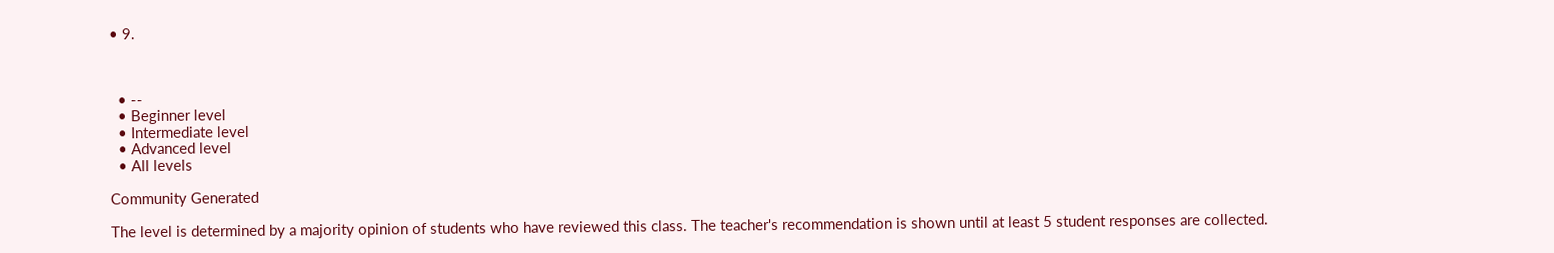• 9.



  • --
  • Beginner level
  • Intermediate level
  • Advanced level
  • All levels

Community Generated

The level is determined by a majority opinion of students who have reviewed this class. The teacher's recommendation is shown until at least 5 student responses are collected.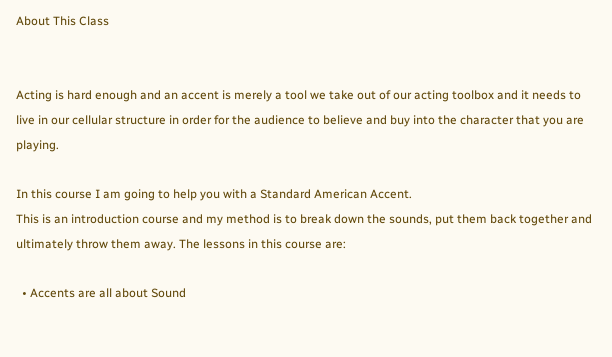About This Class


Acting is hard enough and an accent is merely a tool we take out of our acting toolbox and it needs to live in our cellular structure in order for the audience to believe and buy into the character that you are playing.

In this course I am going to help you with a Standard American Accent.
This is an introduction course and my method is to break down the sounds, put them back together and ultimately throw them away. The lessons in this course are:

  • Accents are all about Sound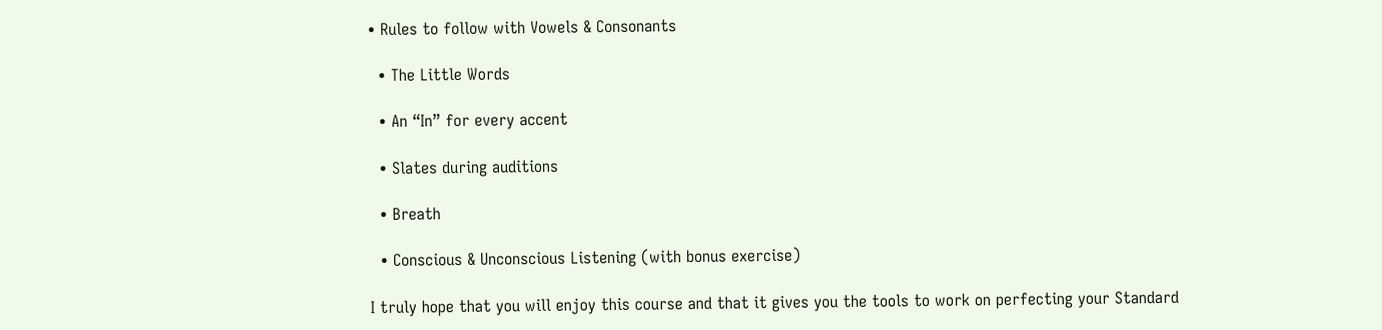• Rules to follow with Vowels & Consonants

  • The Little Words

  • An “In” for every accent

  • Slates during auditions

  • Breath

  • Conscious & Unconscious Listening (with bonus exercise)

I truly hope that you will enjoy this course and that it gives you the tools to work on perfecting your Standard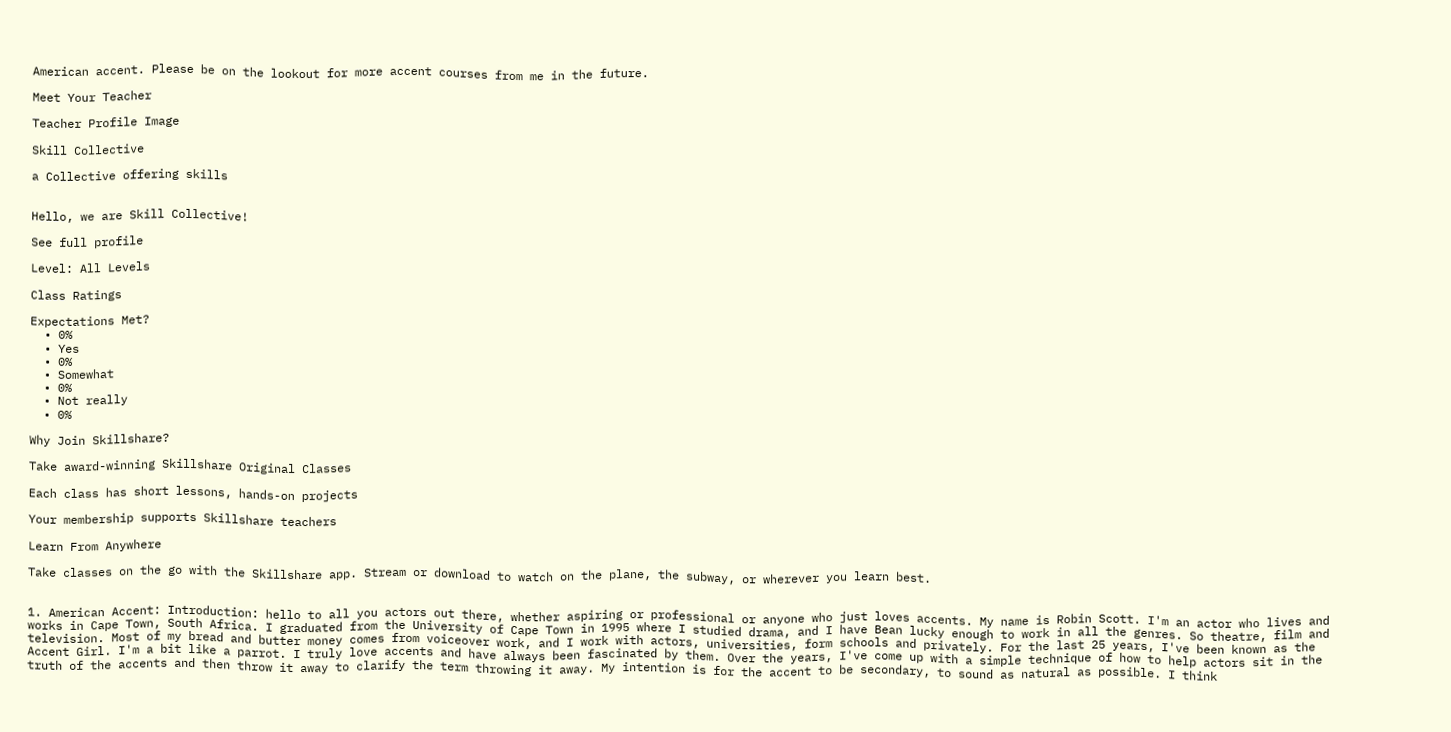American accent. Please be on the lookout for more accent courses from me in the future.

Meet Your Teacher

Teacher Profile Image

Skill Collective

a Collective offering skills


Hello, we are Skill Collective!

See full profile

Level: All Levels

Class Ratings

Expectations Met?
  • 0%
  • Yes
  • 0%
  • Somewhat
  • 0%
  • Not really
  • 0%

Why Join Skillshare?

Take award-winning Skillshare Original Classes

Each class has short lessons, hands-on projects

Your membership supports Skillshare teachers

Learn From Anywhere

Take classes on the go with the Skillshare app. Stream or download to watch on the plane, the subway, or wherever you learn best.


1. American Accent: Introduction: hello to all you actors out there, whether aspiring or professional or anyone who just loves accents. My name is Robin Scott. I'm an actor who lives and works in Cape Town, South Africa. I graduated from the University of Cape Town in 1995 where I studied drama, and I have Bean lucky enough to work in all the genres. So theatre, film and television. Most of my bread and butter money comes from voiceover work, and I work with actors, universities, form schools and privately. For the last 25 years, I've been known as the Accent Girl. I'm a bit like a parrot. I truly love accents and have always been fascinated by them. Over the years, I've come up with a simple technique of how to help actors sit in the truth of the accents and then throw it away to clarify the term throwing it away. My intention is for the accent to be secondary, to sound as natural as possible. I think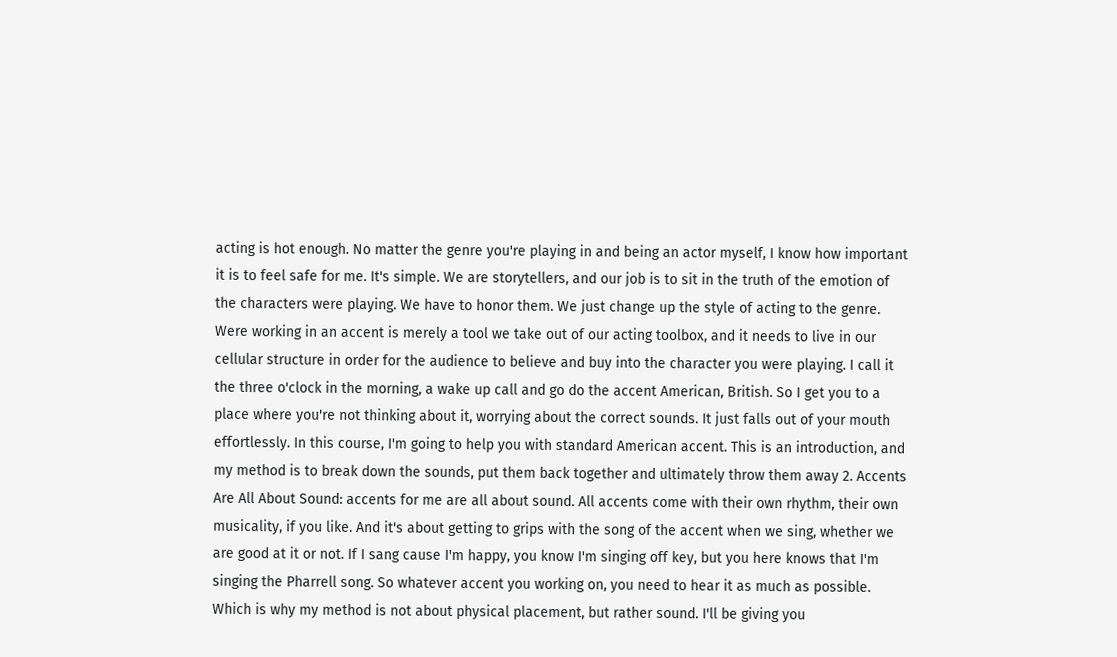acting is hot enough. No matter the genre you're playing in and being an actor myself, I know how important it is to feel safe for me. It's simple. We are storytellers, and our job is to sit in the truth of the emotion of the characters were playing. We have to honor them. We just change up the style of acting to the genre. Were working in an accent is merely a tool we take out of our acting toolbox, and it needs to live in our cellular structure in order for the audience to believe and buy into the character you were playing. I call it the three o'clock in the morning, a wake up call and go do the accent American, British. So I get you to a place where you're not thinking about it, worrying about the correct sounds. It just falls out of your mouth effortlessly. In this course, I'm going to help you with standard American accent. This is an introduction, and my method is to break down the sounds, put them back together and ultimately throw them away 2. Accents Are All About Sound: accents for me are all about sound. All accents come with their own rhythm, their own musicality, if you like. And it's about getting to grips with the song of the accent when we sing, whether we are good at it or not. If I sang cause I'm happy, you know I'm singing off key, but you here knows that I'm singing the Pharrell song. So whatever accent you working on, you need to hear it as much as possible. Which is why my method is not about physical placement, but rather sound. I'll be giving you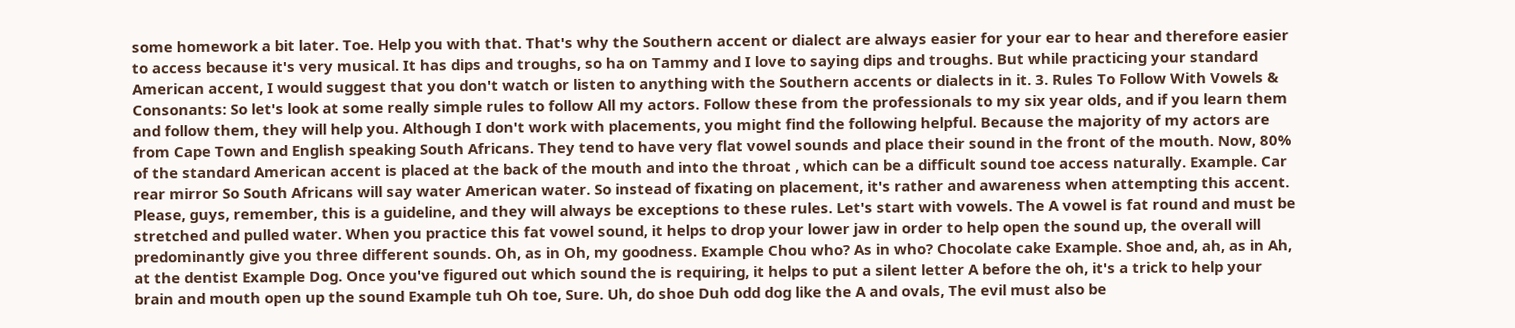some homework a bit later. Toe. Help you with that. That's why the Southern accent or dialect are always easier for your ear to hear and therefore easier to access because it's very musical. It has dips and troughs, so ha on Tammy and I love to saying dips and troughs. But while practicing your standard American accent, I would suggest that you don't watch or listen to anything with the Southern accents or dialects in it. 3. Rules To Follow With Vowels & Consonants: So let's look at some really simple rules to follow All my actors. Follow these from the professionals to my six year olds, and if you learn them and follow them, they will help you. Although I don't work with placements, you might find the following helpful. Because the majority of my actors are from Cape Town and English speaking South Africans. They tend to have very flat vowel sounds and place their sound in the front of the mouth. Now, 80% of the standard American accent is placed at the back of the mouth and into the throat , which can be a difficult sound toe access naturally. Example. Car rear mirror So South Africans will say water American water. So instead of fixating on placement, it's rather and awareness when attempting this accent. Please, guys, remember, this is a guideline, and they will always be exceptions to these rules. Let's start with vowels. The A vowel is fat round and must be stretched and pulled water. When you practice this fat vowel sound, it helps to drop your lower jaw in order to help open the sound up, the overall will predominantly give you three different sounds. Oh, as in Oh, my goodness. Example Chou who? As in who? Chocolate cake Example. Shoe and, ah, as in Ah, at the dentist Example Dog. Once you've figured out which sound the is requiring, it helps to put a silent letter A before the oh, it's a trick to help your brain and mouth open up the sound Example tuh Oh toe, Sure. Uh, do shoe Duh odd dog like the A and ovals, The evil must also be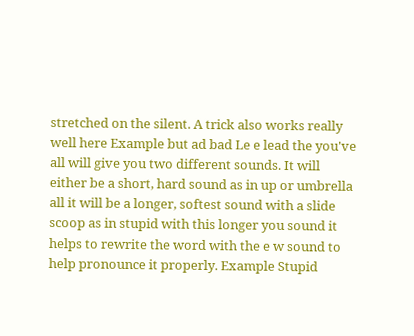stretched on the silent. A trick also works really well here Example but ad bad Le e lead the you've all will give you two different sounds. It will either be a short, hard sound as in up or umbrella all it will be a longer, softest sound with a slide scoop as in stupid with this longer you sound it helps to rewrite the word with the e w sound to help pronounce it properly. Example Stupid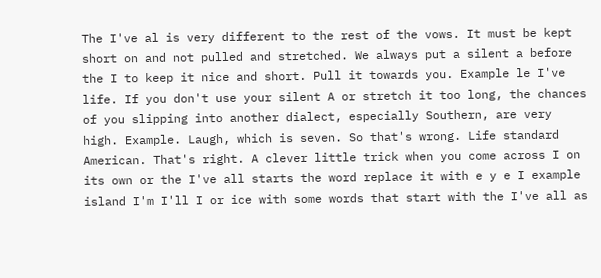The I've al is very different to the rest of the vows. It must be kept short on and not pulled and stretched. We always put a silent a before the I to keep it nice and short. Pull it towards you. Example le I've life. If you don't use your silent A or stretch it too long, the chances of you slipping into another dialect, especially Southern, are very high. Example. Laugh, which is seven. So that's wrong. Life standard American. That's right. A clever little trick when you come across I on its own or the I've all starts the word replace it with e y e I example island I'm I'll I or ice with some words that start with the I've all as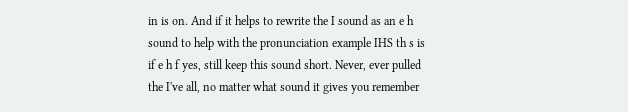in is on. And if it helps to rewrite the I sound as an e h sound to help with the pronunciation example IHS th s is if e h f yes, still keep this sound short. Never, ever pulled the I've all, no matter what sound it gives you remember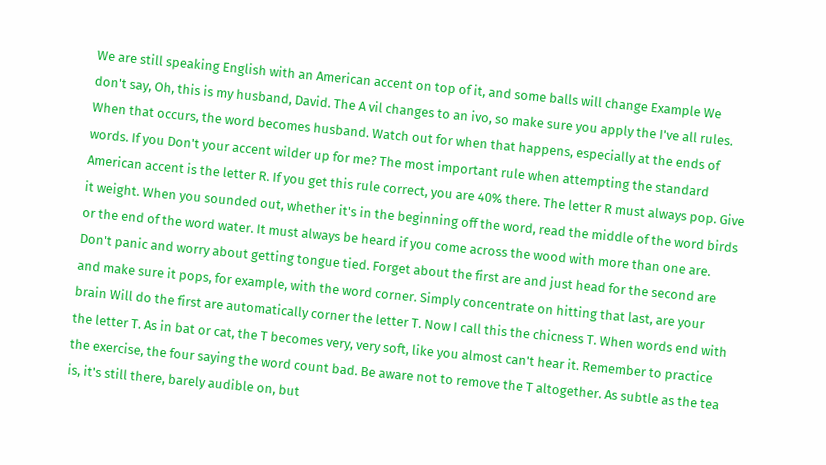We are still speaking English with an American accent on top of it, and some balls will change Example We don't say, Oh, this is my husband, David. The A vil changes to an ivo, so make sure you apply the I've all rules. When that occurs, the word becomes husband. Watch out for when that happens, especially at the ends of words. If you Don't your accent wilder up for me? The most important rule when attempting the standard American accent is the letter R. If you get this rule correct, you are 40% there. The letter R must always pop. Give it weight. When you sounded out, whether it's in the beginning off the word, read the middle of the word birds or the end of the word water. It must always be heard if you come across the wood with more than one are. Don't panic and worry about getting tongue tied. Forget about the first are and just head for the second are and make sure it pops, for example, with the word corner. Simply concentrate on hitting that last, are your brain Will do the first are automatically corner the letter T. Now I call this the chicness T. When words end with the letter T. As in bat or cat, the T becomes very, very soft, like you almost can't hear it. Remember to practice the exercise, the four saying the word count bad. Be aware not to remove the T altogether. As subtle as the tea is, it's still there, barely audible on, but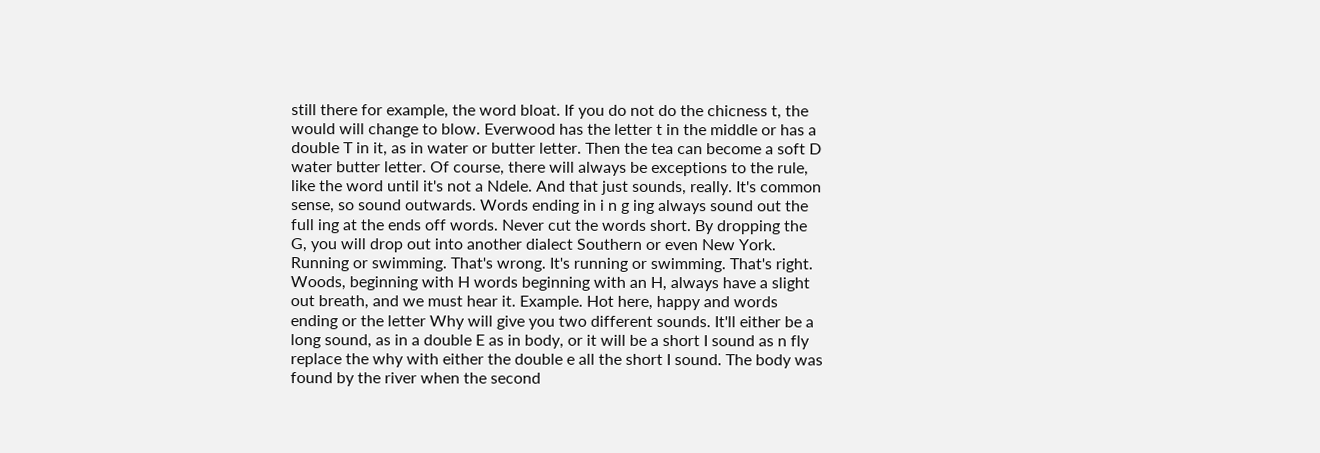still there for example, the word bloat. If you do not do the chicness t, the would will change to blow. Everwood has the letter t in the middle or has a double T in it, as in water or butter letter. Then the tea can become a soft D water butter letter. Of course, there will always be exceptions to the rule, like the word until it's not a Ndele. And that just sounds, really. It's common sense, so sound outwards. Words ending in i n g ing always sound out the full ing at the ends off words. Never cut the words short. By dropping the G, you will drop out into another dialect Southern or even New York. Running or swimming. That's wrong. It's running or swimming. That's right. Woods, beginning with H words beginning with an H, always have a slight out breath, and we must hear it. Example. Hot here, happy and words ending or the letter Why will give you two different sounds. It'll either be a long sound, as in a double E as in body, or it will be a short I sound as n fly replace the why with either the double e all the short I sound. The body was found by the river when the second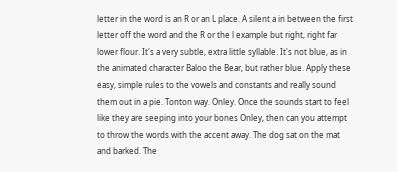letter in the word is an R or an L place. A silent a in between the first letter off the word and the R or the l example but right, right far lower flour. It's a very subtle, extra little syllable. It's not blue, as in the animated character Baloo the Bear, but rather blue. Apply these easy, simple rules to the vowels and constants and really sound them out in a pie. Tonton way. Onley. Once the sounds start to feel like they are seeping into your bones Onley, then can you attempt to throw the words with the accent away. The dog sat on the mat and barked. The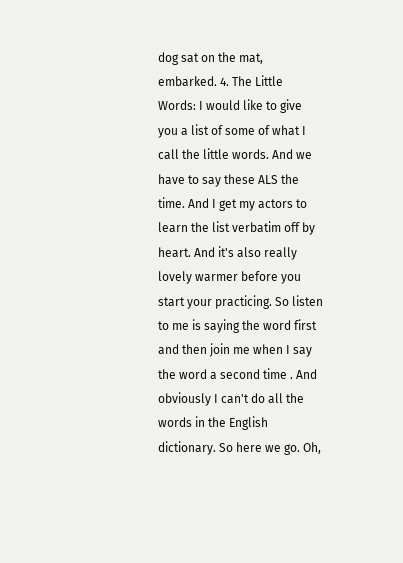dog sat on the mat, embarked. 4. The Little Words: I would like to give you a list of some of what I call the little words. And we have to say these ALS the time. And I get my actors to learn the list verbatim off by heart. And it's also really lovely warmer before you start your practicing. So listen to me is saying the word first and then join me when I say the word a second time . And obviously I can't do all the words in the English dictionary. So here we go. Oh,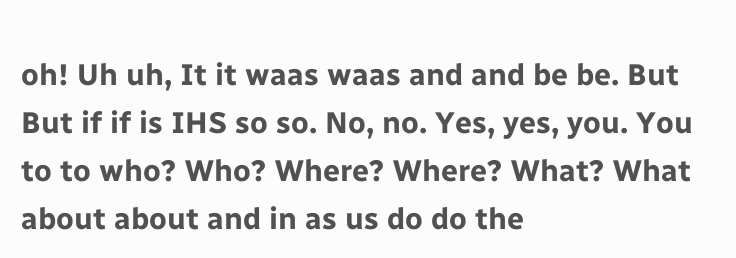oh! Uh uh, It it waas waas and and be be. But But if if is IHS so so. No, no. Yes, yes, you. You to to who? Who? Where? Where? What? What about about and in as us do do the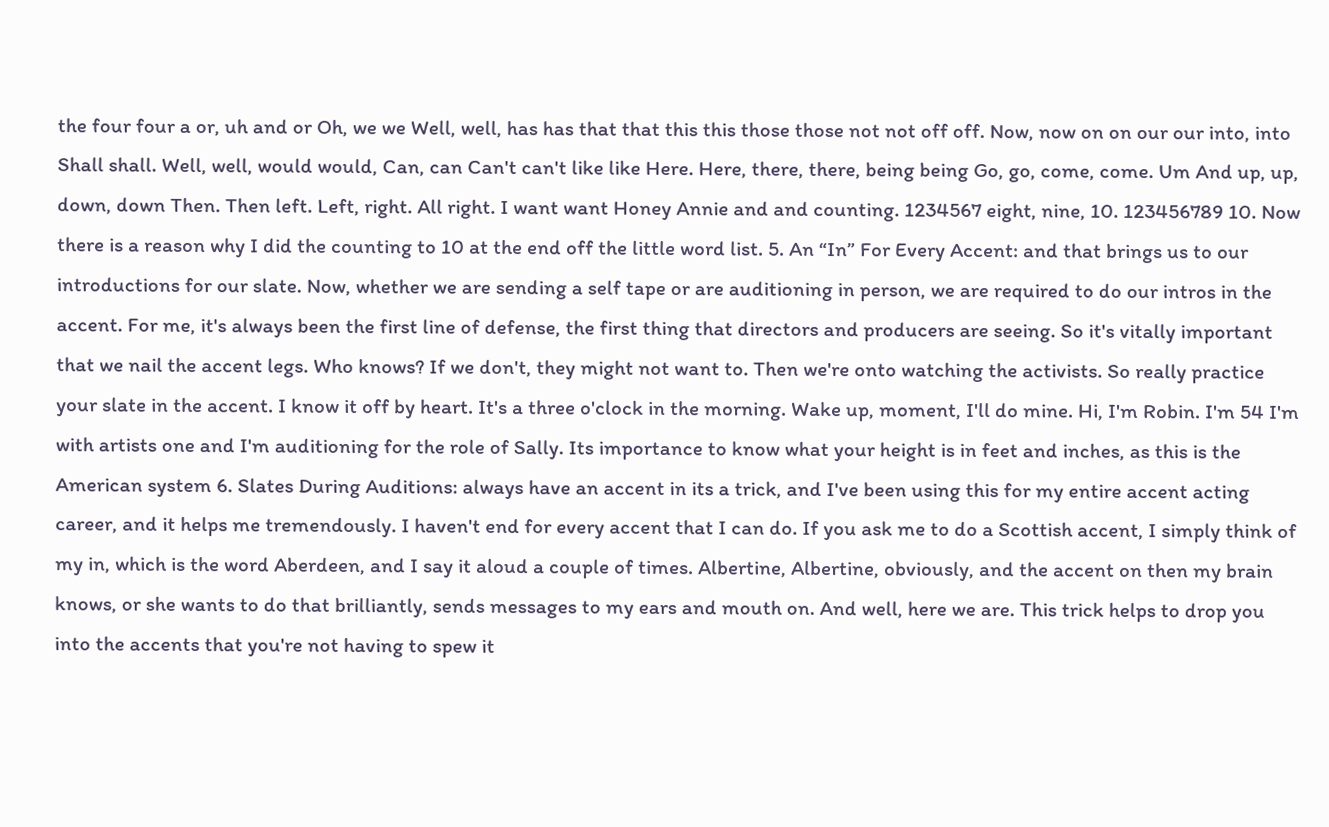the four four a or, uh and or Oh, we we Well, well, has has that that this this those those not not off off. Now, now on on our our into, into Shall shall. Well, well, would would, Can, can Can't can't like like Here. Here, there, there, being being Go, go, come, come. Um And up, up, down, down Then. Then left. Left, right. All right. I want want Honey Annie and and counting. 1234567 eight, nine, 10. 123456789 10. Now there is a reason why I did the counting to 10 at the end off the little word list. 5. An “In” For Every Accent: and that brings us to our introductions for our slate. Now, whether we are sending a self tape or are auditioning in person, we are required to do our intros in the accent. For me, it's always been the first line of defense, the first thing that directors and producers are seeing. So it's vitally important that we nail the accent legs. Who knows? If we don't, they might not want to. Then we're onto watching the activists. So really practice your slate in the accent. I know it off by heart. It's a three o'clock in the morning. Wake up, moment, I'll do mine. Hi, I'm Robin. I'm 54 I'm with artists one and I'm auditioning for the role of Sally. Its importance to know what your height is in feet and inches, as this is the American system 6. Slates During Auditions: always have an accent in its a trick, and I've been using this for my entire accent acting career, and it helps me tremendously. I haven't end for every accent that I can do. If you ask me to do a Scottish accent, I simply think of my in, which is the word Aberdeen, and I say it aloud a couple of times. Albertine, Albertine, obviously, and the accent on then my brain knows, or she wants to do that brilliantly, sends messages to my ears and mouth on. And well, here we are. This trick helps to drop you into the accents that you're not having to spew it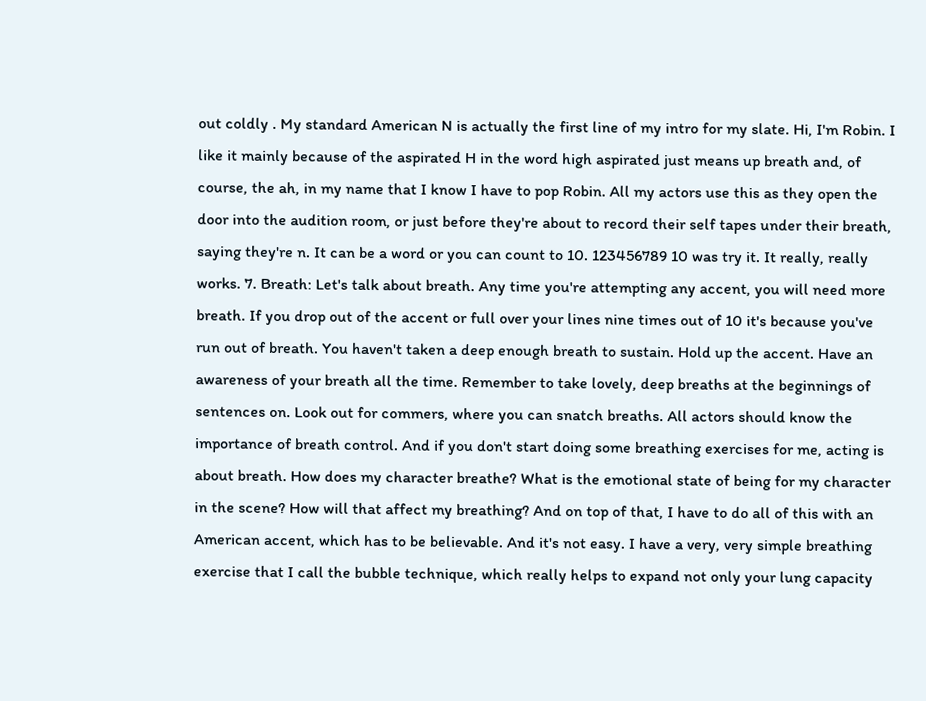out coldly . My standard American N is actually the first line of my intro for my slate. Hi, I'm Robin. I like it mainly because of the aspirated H in the word high aspirated just means up breath and, of course, the ah, in my name that I know I have to pop Robin. All my actors use this as they open the door into the audition room, or just before they're about to record their self tapes under their breath, saying they're n. It can be a word or you can count to 10. 123456789 10 was try it. It really, really works. 7. Breath: Let's talk about breath. Any time you're attempting any accent, you will need more breath. If you drop out of the accent or full over your lines nine times out of 10 it's because you've run out of breath. You haven't taken a deep enough breath to sustain. Hold up the accent. Have an awareness of your breath all the time. Remember to take lovely, deep breaths at the beginnings of sentences on. Look out for commers, where you can snatch breaths. All actors should know the importance of breath control. And if you don't start doing some breathing exercises for me, acting is about breath. How does my character breathe? What is the emotional state of being for my character in the scene? How will that affect my breathing? And on top of that, I have to do all of this with an American accent, which has to be believable. And it's not easy. I have a very, very simple breathing exercise that I call the bubble technique, which really helps to expand not only your lung capacity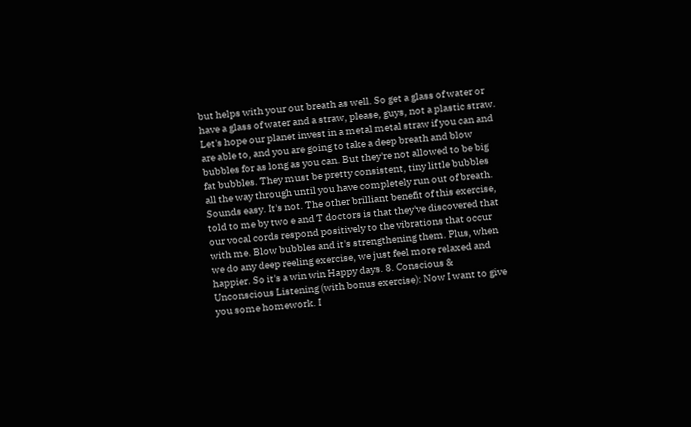but helps with your out breath as well. So get a glass of water or have a glass of water and a straw, please, guys, not a plastic straw. Let's hope our planet invest in a metal metal straw if you can and are able to, and you are going to take a deep breath and blow bubbles for as long as you can. But they're not allowed to be big fat bubbles. They must be pretty consistent, tiny little bubbles all the way through until you have completely run out of breath. Sounds easy. It's not. The other brilliant benefit of this exercise, told to me by two e and T doctors is that they've discovered that our vocal cords respond positively to the vibrations that occur with me. Blow bubbles and it's strengthening them. Plus, when we do any deep reeling exercise, we just feel more relaxed and happier. So it's a win win Happy days. 8. Conscious & Unconscious Listening (with bonus exercise): Now I want to give you some homework. I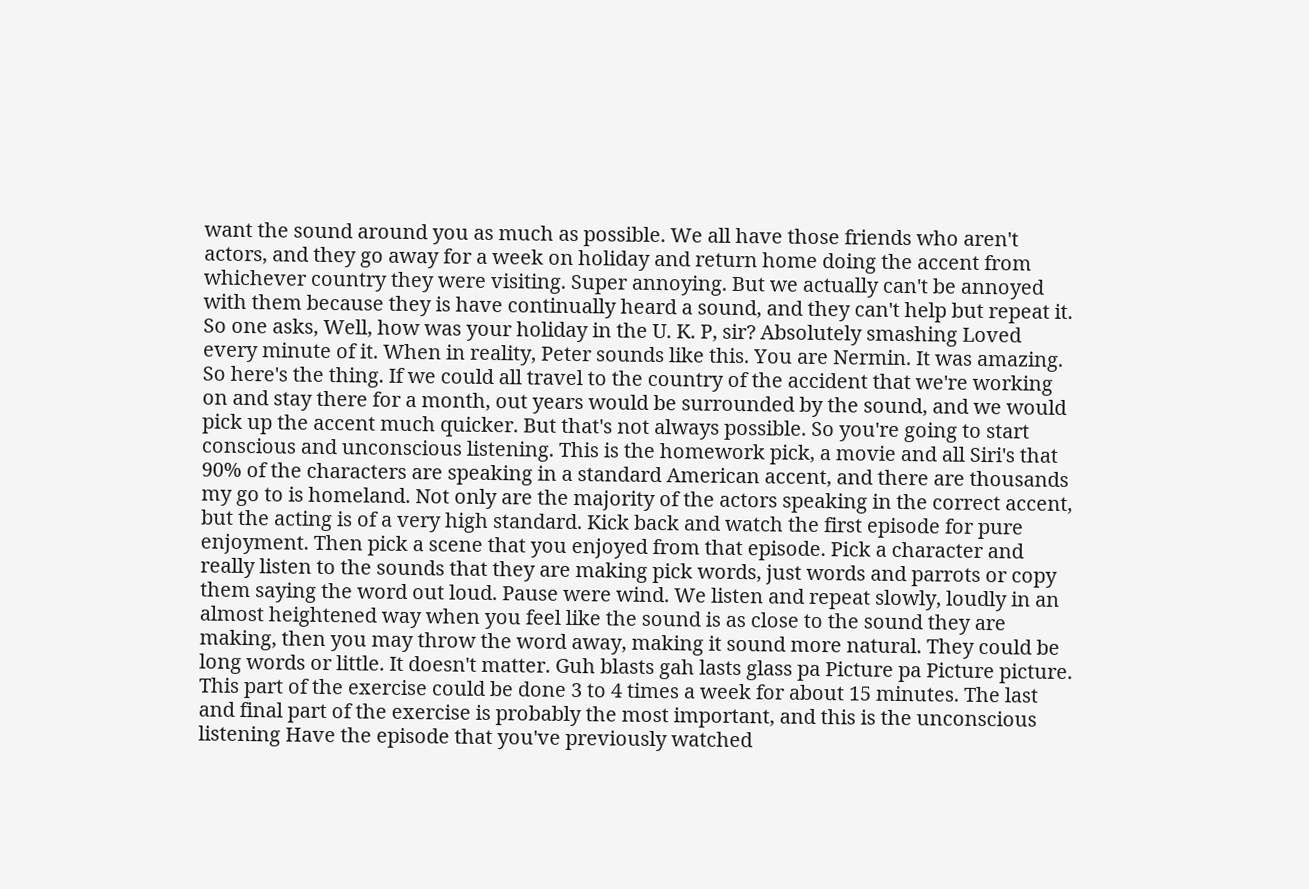want the sound around you as much as possible. We all have those friends who aren't actors, and they go away for a week on holiday and return home doing the accent from whichever country they were visiting. Super annoying. But we actually can't be annoyed with them because they is have continually heard a sound, and they can't help but repeat it. So one asks, Well, how was your holiday in the U. K. P, sir? Absolutely smashing Loved every minute of it. When in reality, Peter sounds like this. You are Nermin. It was amazing. So here's the thing. If we could all travel to the country of the accident that we're working on and stay there for a month, out years would be surrounded by the sound, and we would pick up the accent much quicker. But that's not always possible. So you're going to start conscious and unconscious listening. This is the homework pick, a movie and all Siri's that 90% of the characters are speaking in a standard American accent, and there are thousands my go to is homeland. Not only are the majority of the actors speaking in the correct accent, but the acting is of a very high standard. Kick back and watch the first episode for pure enjoyment. Then pick a scene that you enjoyed from that episode. Pick a character and really listen to the sounds that they are making pick words, just words and parrots or copy them saying the word out loud. Pause were wind. We listen and repeat slowly, loudly in an almost heightened way when you feel like the sound is as close to the sound they are making, then you may throw the word away, making it sound more natural. They could be long words or little. It doesn't matter. Guh blasts gah lasts glass pa Picture pa Picture picture. This part of the exercise could be done 3 to 4 times a week for about 15 minutes. The last and final part of the exercise is probably the most important, and this is the unconscious listening Have the episode that you've previously watched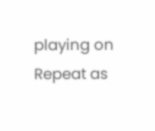playing on Repeat as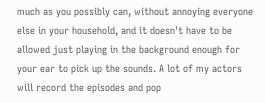much as you possibly can, without annoying everyone else in your household, and it doesn't have to be allowed just playing in the background enough for your ear to pick up the sounds. A lot of my actors will record the episodes and pop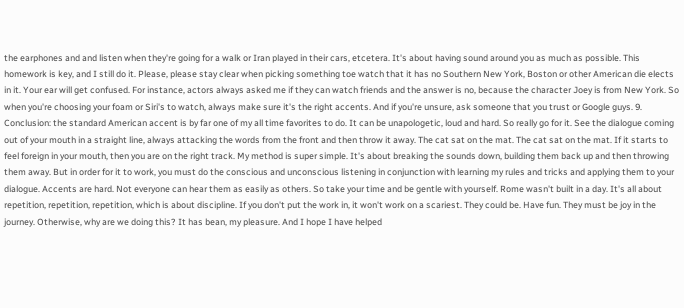the earphones and and listen when they're going for a walk or Iran played in their cars, etcetera. It's about having sound around you as much as possible. This homework is key, and I still do it. Please, please stay clear when picking something toe watch that it has no Southern New York, Boston or other American die elects in it. Your ear will get confused. For instance, actors always asked me if they can watch friends and the answer is no, because the character Joey is from New York. So when you're choosing your foam or Siri's to watch, always make sure it's the right accents. And if you're unsure, ask someone that you trust or Google guys. 9. Conclusion: the standard American accent is by far one of my all time favorites to do. It can be unapologetic, loud and hard. So really go for it. See the dialogue coming out of your mouth in a straight line, always attacking the words from the front and then throw it away. The cat sat on the mat. The cat sat on the mat. If it starts to feel foreign in your mouth, then you are on the right track. My method is super simple. It's about breaking the sounds down, building them back up and then throwing them away. But in order for it to work, you must do the conscious and unconscious listening in conjunction with learning my rules and tricks and applying them to your dialogue. Accents are hard. Not everyone can hear them as easily as others. So take your time and be gentle with yourself. Rome wasn't built in a day. It's all about repetition, repetition, repetition, which is about discipline. If you don't put the work in, it won't work on a scariest. They could be. Have fun. They must be joy in the journey. Otherwise, why are we doing this? It has bean, my pleasure. And I hope I have helped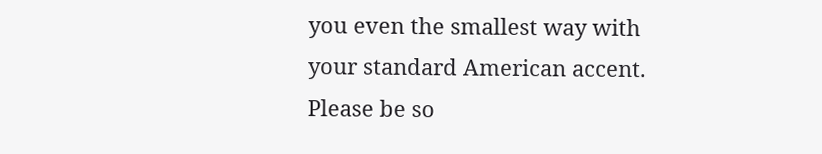you even the smallest way with your standard American accent. Please be so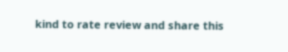kind to rate review and share this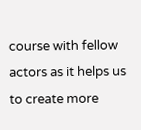course with fellow actors as it helps us to create more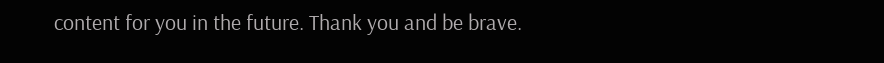content for you in the future. Thank you and be brave.